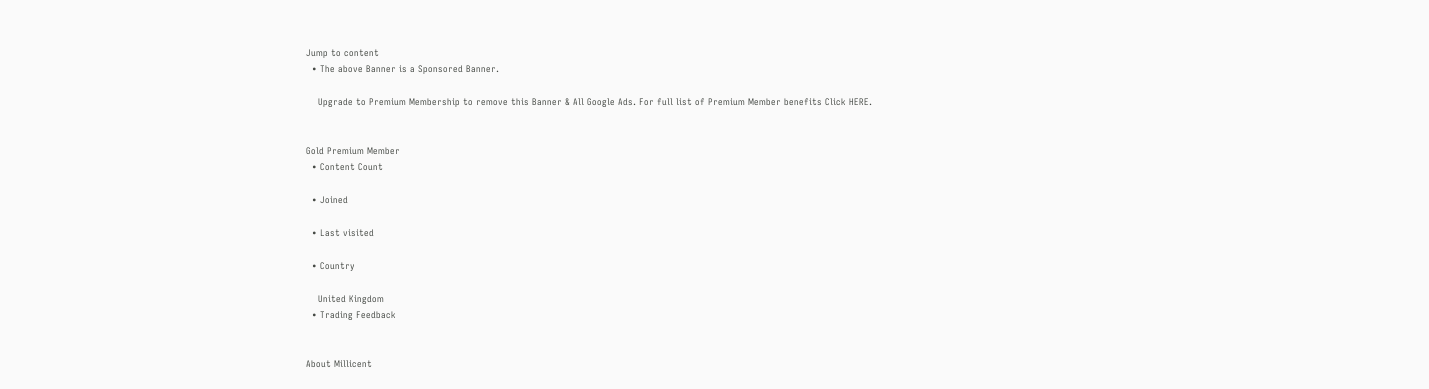Jump to content
  • The above Banner is a Sponsored Banner.

    Upgrade to Premium Membership to remove this Banner & All Google Ads. For full list of Premium Member benefits Click HERE.


Gold Premium Member
  • Content Count

  • Joined

  • Last visited

  • Country

    United Kingdom
  • Trading Feedback


About Millicent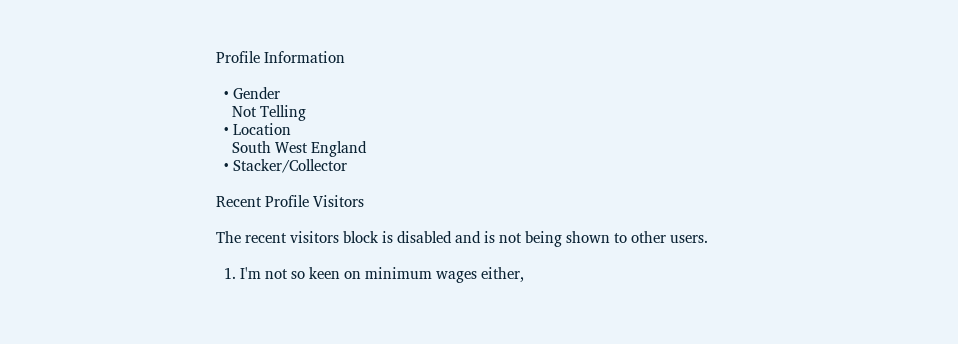Profile Information

  • Gender
    Not Telling
  • Location
    South West England
  • Stacker/Collector

Recent Profile Visitors

The recent visitors block is disabled and is not being shown to other users.

  1. I'm not so keen on minimum wages either,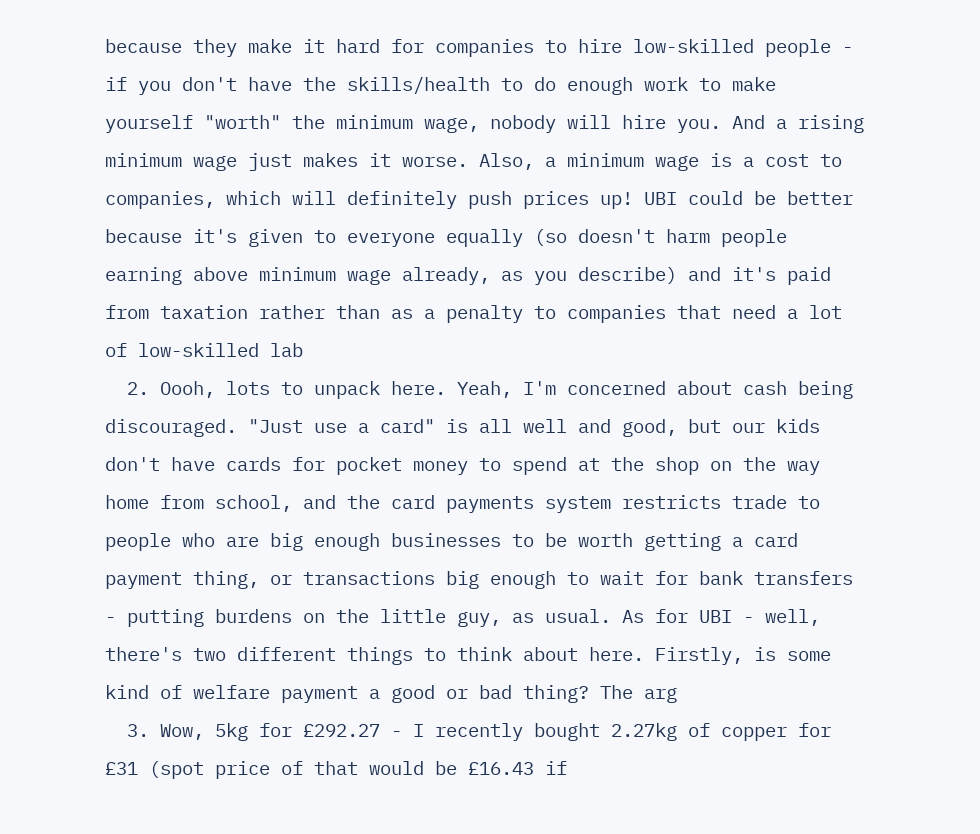because they make it hard for companies to hire low-skilled people - if you don't have the skills/health to do enough work to make yourself "worth" the minimum wage, nobody will hire you. And a rising minimum wage just makes it worse. Also, a minimum wage is a cost to companies, which will definitely push prices up! UBI could be better because it's given to everyone equally (so doesn't harm people earning above minimum wage already, as you describe) and it's paid from taxation rather than as a penalty to companies that need a lot of low-skilled lab
  2. Oooh, lots to unpack here. Yeah, I'm concerned about cash being discouraged. "Just use a card" is all well and good, but our kids don't have cards for pocket money to spend at the shop on the way home from school, and the card payments system restricts trade to people who are big enough businesses to be worth getting a card payment thing, or transactions big enough to wait for bank transfers - putting burdens on the little guy, as usual. As for UBI - well, there's two different things to think about here. Firstly, is some kind of welfare payment a good or bad thing? The arg
  3. Wow, 5kg for £292.27 - I recently bought 2.27kg of copper for £31 (spot price of that would be £16.43 if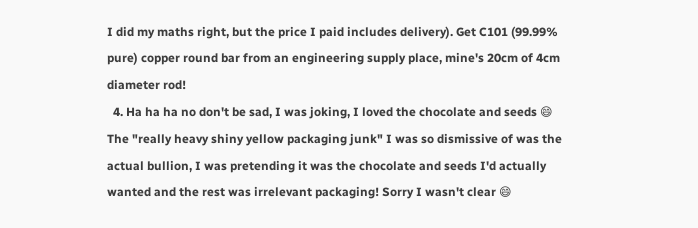I did my maths right, but the price I paid includes delivery). Get C101 (99.99% pure) copper round bar from an engineering supply place, mine's 20cm of 4cm diameter rod!
  4. Ha ha ha no don't be sad, I was joking, I loved the chocolate and seeds 😄 The "really heavy shiny yellow packaging junk" I was so dismissive of was the actual bullion, I was pretending it was the chocolate and seeds I'd actually wanted and the rest was irrelevant packaging! Sorry I wasn't clear 😄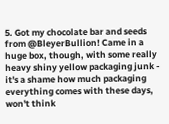5. Got my chocolate bar and seeds from @BleyerBullion! Came in a huge box, though, with some really heavy shiny yellow packaging junk - it's a shame how much packaging everything comes with these days, won't think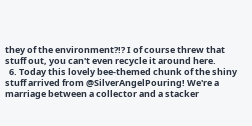they of the environment?!? I of course threw that stuff out, you can't even recycle it around here.
  6. Today this lovely bee-themed chunk of the shiny stuff arrived from @SilverAngelPouring! We're a marriage between a collector and a stacker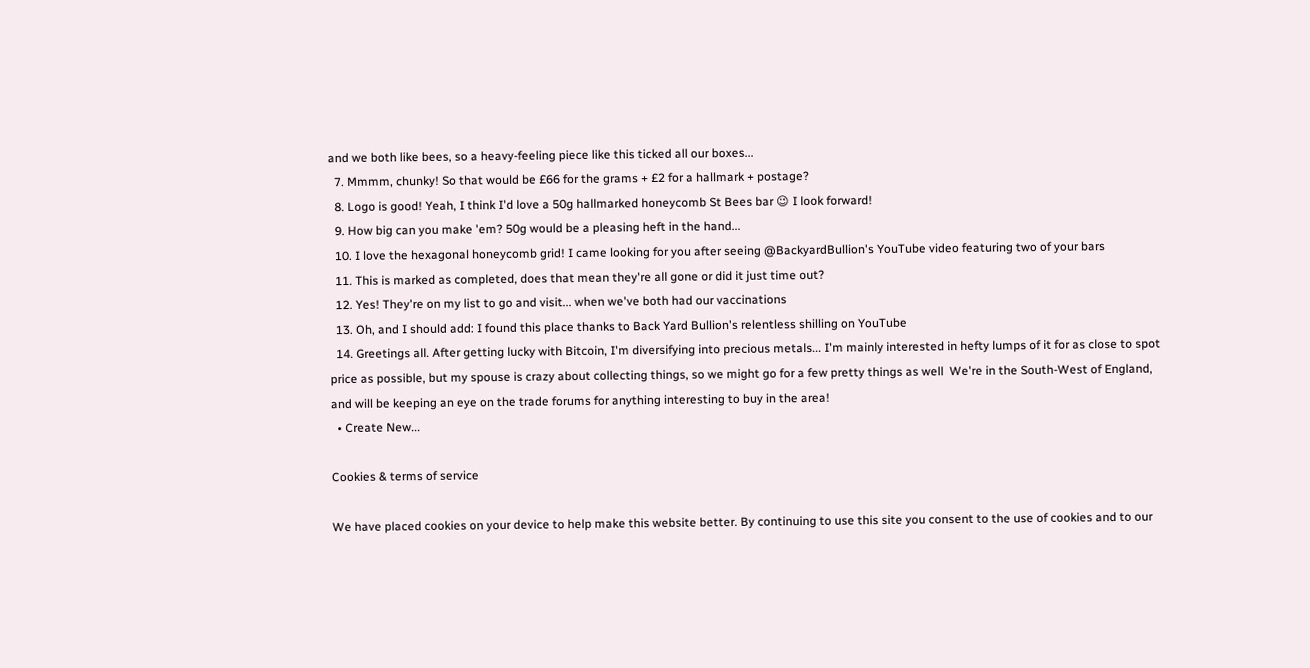and we both like bees, so a heavy-feeling piece like this ticked all our boxes...
  7. Mmmm, chunky! So that would be £66 for the grams + £2 for a hallmark + postage?
  8. Logo is good! Yeah, I think I'd love a 50g hallmarked honeycomb St Bees bar 😉 I look forward!
  9. How big can you make 'em? 50g would be a pleasing heft in the hand...
  10. I love the hexagonal honeycomb grid! I came looking for you after seeing @BackyardBullion's YouTube video featuring two of your bars
  11. This is marked as completed, does that mean they're all gone or did it just time out?
  12. Yes! They're on my list to go and visit... when we've both had our vaccinations
  13. Oh, and I should add: I found this place thanks to Back Yard Bullion's relentless shilling on YouTube
  14. Greetings all. After getting lucky with Bitcoin, I'm diversifying into precious metals... I'm mainly interested in hefty lumps of it for as close to spot price as possible, but my spouse is crazy about collecting things, so we might go for a few pretty things as well  We're in the South-West of England, and will be keeping an eye on the trade forums for anything interesting to buy in the area!
  • Create New...

Cookies & terms of service

We have placed cookies on your device to help make this website better. By continuing to use this site you consent to the use of cookies and to our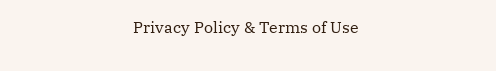Privacy Policy & Terms of Use